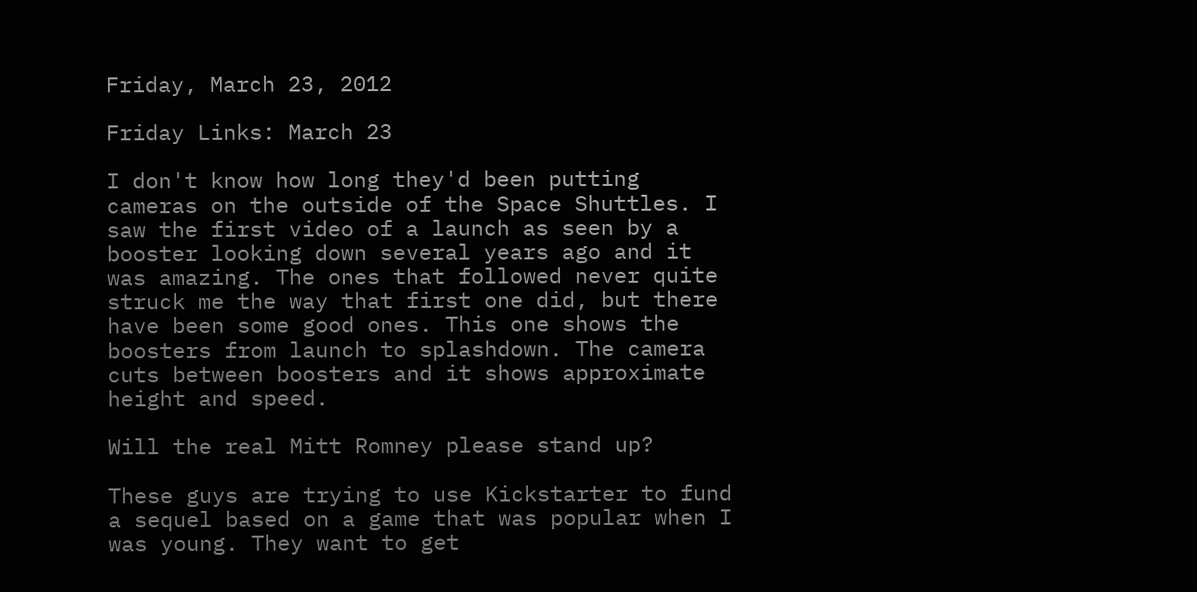Friday, March 23, 2012

Friday Links: March 23

I don't know how long they'd been putting cameras on the outside of the Space Shuttles. I saw the first video of a launch as seen by a booster looking down several years ago and it was amazing. The ones that followed never quite struck me the way that first one did, but there have been some good ones. This one shows the boosters from launch to splashdown. The camera cuts between boosters and it shows approximate height and speed.

Will the real Mitt Romney please stand up?

These guys are trying to use Kickstarter to fund a sequel based on a game that was popular when I was young. They want to get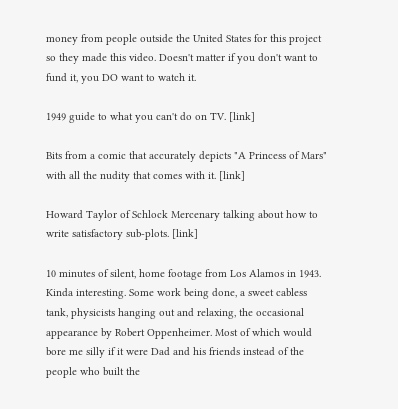money from people outside the United States for this project so they made this video. Doesn't matter if you don't want to fund it, you DO want to watch it.

1949 guide to what you can't do on TV. [link]

Bits from a comic that accurately depicts "A Princess of Mars" with all the nudity that comes with it. [link]

Howard Taylor of Schlock Mercenary talking about how to write satisfactory sub-plots. [link]

10 minutes of silent, home footage from Los Alamos in 1943. Kinda interesting. Some work being done, a sweet cabless tank, physicists hanging out and relaxing, the occasional appearance by Robert Oppenheimer. Most of which would bore me silly if it were Dad and his friends instead of the people who built the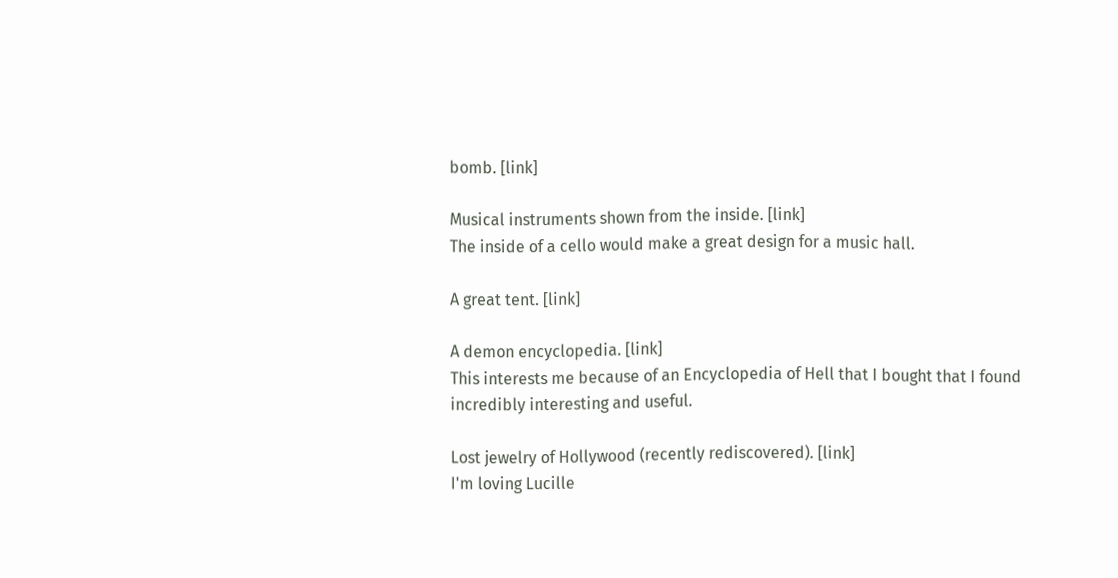bomb. [link]

Musical instruments shown from the inside. [link]
The inside of a cello would make a great design for a music hall.

A great tent. [link]

A demon encyclopedia. [link]
This interests me because of an Encyclopedia of Hell that I bought that I found incredibly interesting and useful.

Lost jewelry of Hollywood (recently rediscovered). [link]
I'm loving Lucille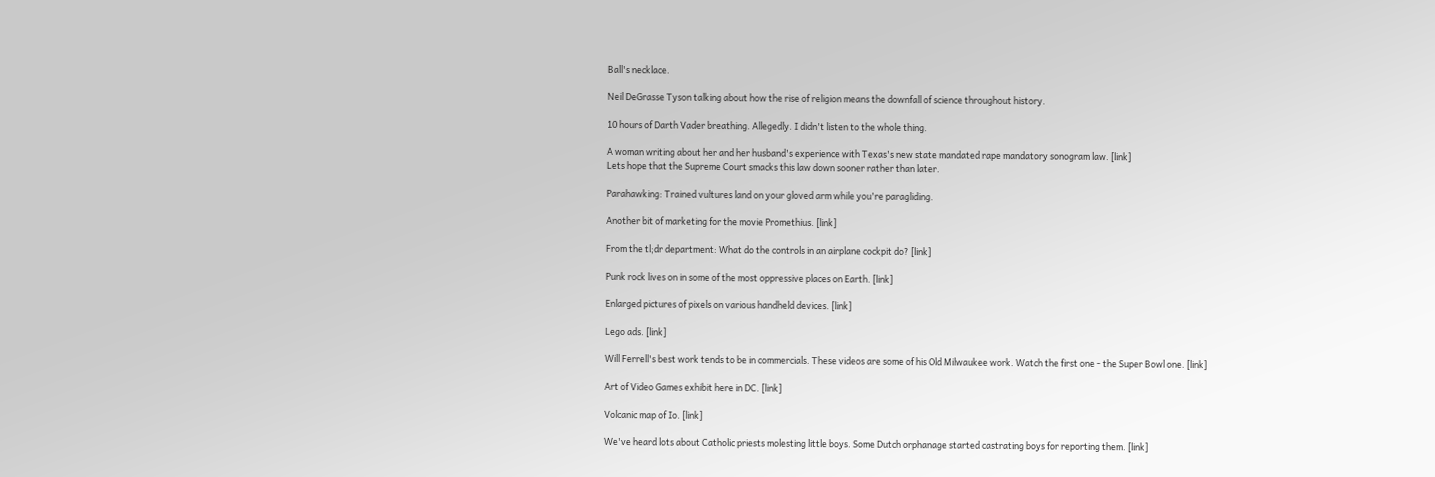Ball's necklace.

Neil DeGrasse Tyson talking about how the rise of religion means the downfall of science throughout history.

10 hours of Darth Vader breathing. Allegedly. I didn't listen to the whole thing.

A woman writing about her and her husband's experience with Texas's new state mandated rape mandatory sonogram law. [link]
Lets hope that the Supreme Court smacks this law down sooner rather than later.

Parahawking: Trained vultures land on your gloved arm while you're paragliding.

Another bit of marketing for the movie Promethius. [link]

From the tl;dr department: What do the controls in an airplane cockpit do? [link]

Punk rock lives on in some of the most oppressive places on Earth. [link]

Enlarged pictures of pixels on various handheld devices. [link]

Lego ads. [link]

Will Ferrell's best work tends to be in commercials. These videos are some of his Old Milwaukee work. Watch the first one - the Super Bowl one. [link]

Art of Video Games exhibit here in DC. [link]

Volcanic map of Io. [link]

We've heard lots about Catholic priests molesting little boys. Some Dutch orphanage started castrating boys for reporting them. [link]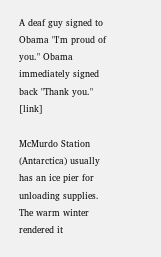A deaf guy signed to Obama "I'm proud of you." Obama immediately signed back "Thank you." [link]

McMurdo Station (Antarctica) usually has an ice pier for unloading supplies. The warm winter rendered it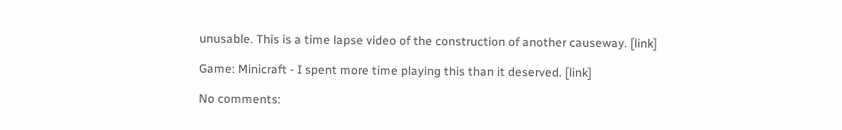unusable. This is a time lapse video of the construction of another causeway. [link]

Game: Minicraft - I spent more time playing this than it deserved. [link]

No comments: